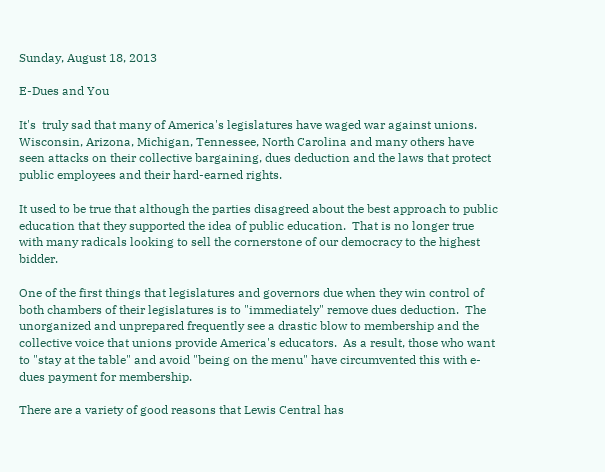Sunday, August 18, 2013

E-Dues and You

It's  truly sad that many of America's legislatures have waged war against unions.  Wisconsin, Arizona, Michigan, Tennessee, North Carolina and many others have seen attacks on their collective bargaining, dues deduction and the laws that protect public employees and their hard-earned rights.

It used to be true that although the parties disagreed about the best approach to public education that they supported the idea of public education.  That is no longer true with many radicals looking to sell the cornerstone of our democracy to the highest bidder.

One of the first things that legislatures and governors due when they win control of both chambers of their legislatures is to "immediately" remove dues deduction.  The unorganized and unprepared frequently see a drastic blow to membership and the collective voice that unions provide America's educators.  As a result, those who want to "stay at the table" and avoid "being on the menu" have circumvented this with e-dues payment for membership.

There are a variety of good reasons that Lewis Central has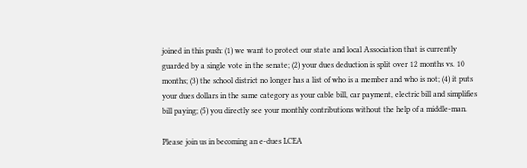joined in this push: (1) we want to protect our state and local Association that is currently guarded by a single vote in the senate; (2) your dues deduction is split over 12 months vs. 10 months; (3) the school district no longer has a list of who is a member and who is not; (4) it puts your dues dollars in the same category as your cable bill, car payment, electric bill and simplifies bill paying; (5) you directly see your monthly contributions without the help of a middle-man.

Please join us in becoming an e-dues LCEA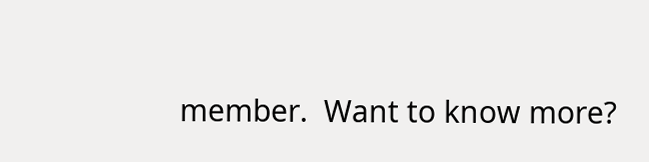member.  Want to know more?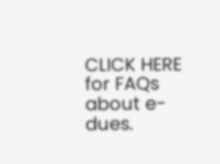CLICK HERE for FAQs about e-dues.